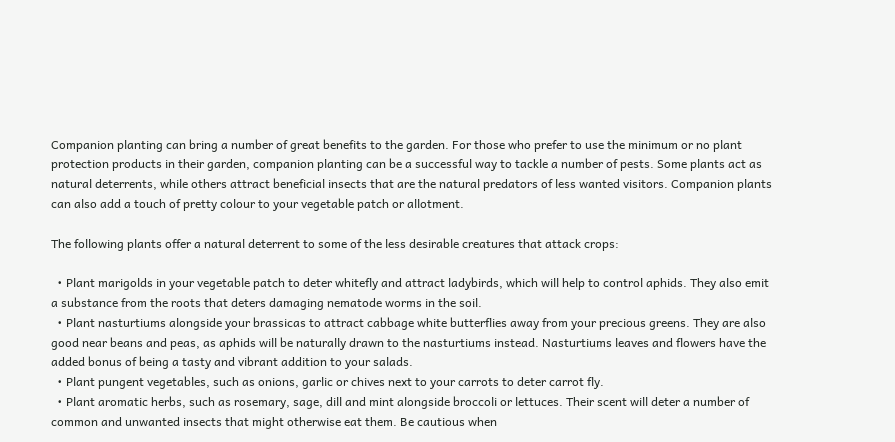Companion planting can bring a number of great benefits to the garden. For those who prefer to use the minimum or no plant protection products in their garden, companion planting can be a successful way to tackle a number of pests. Some plants act as natural deterrents, while others attract beneficial insects that are the natural predators of less wanted visitors. Companion plants can also add a touch of pretty colour to your vegetable patch or allotment.

The following plants offer a natural deterrent to some of the less desirable creatures that attack crops:

  • Plant marigolds in your vegetable patch to deter whitefly and attract ladybirds, which will help to control aphids. They also emit a substance from the roots that deters damaging nematode worms in the soil.
  • Plant nasturtiums alongside your brassicas to attract cabbage white butterflies away from your precious greens. They are also good near beans and peas, as aphids will be naturally drawn to the nasturtiums instead. Nasturtiums leaves and flowers have the added bonus of being a tasty and vibrant addition to your salads.
  • Plant pungent vegetables, such as onions, garlic or chives next to your carrots to deter carrot fly.
  • Plant aromatic herbs, such as rosemary, sage, dill and mint alongside broccoli or lettuces. Their scent will deter a number of common and unwanted insects that might otherwise eat them. Be cautious when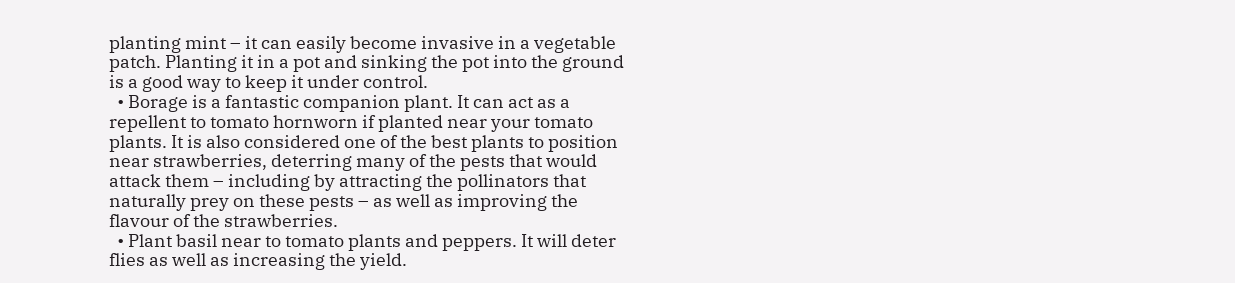planting mint – it can easily become invasive in a vegetable patch. Planting it in a pot and sinking the pot into the ground is a good way to keep it under control.
  • Borage is a fantastic companion plant. It can act as a repellent to tomato hornworn if planted near your tomato plants. It is also considered one of the best plants to position near strawberries, deterring many of the pests that would attack them – including by attracting the pollinators that naturally prey on these pests – as well as improving the flavour of the strawberries.
  • Plant basil near to tomato plants and peppers. It will deter flies as well as increasing the yield.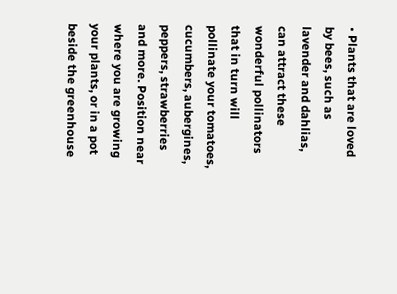• Plants that are loved by bees, such as lavender and dahlias, can attract these wonderful pollinators that in turn will pollinate your tomatoes, cucumbers, aubergines, peppers, strawberries and more. Position near where you are growing your plants, or in a pot beside the greenhouse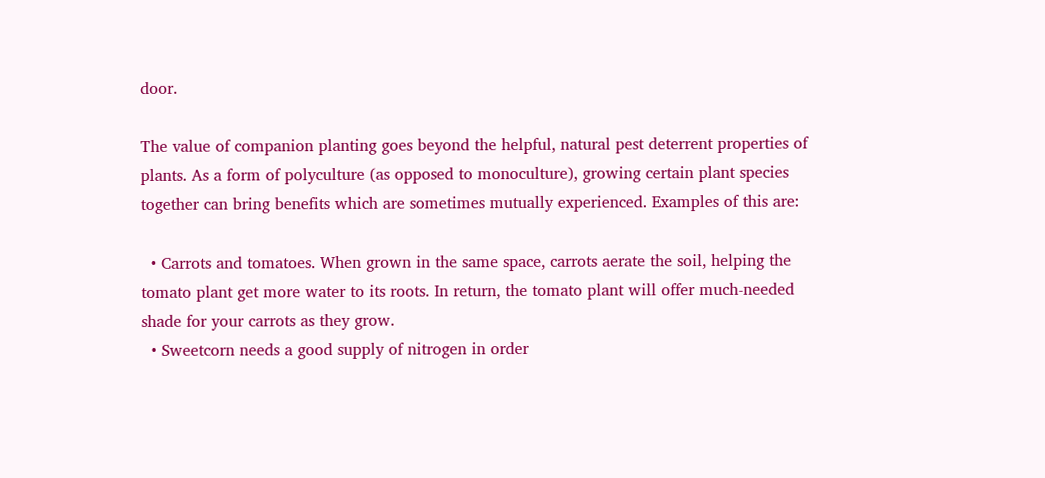door.

The value of companion planting goes beyond the helpful, natural pest deterrent properties of plants. As a form of polyculture (as opposed to monoculture), growing certain plant species together can bring benefits which are sometimes mutually experienced. Examples of this are:

  • Carrots and tomatoes. When grown in the same space, carrots aerate the soil, helping the tomato plant get more water to its roots. In return, the tomato plant will offer much-needed shade for your carrots as they grow.
  • Sweetcorn needs a good supply of nitrogen in order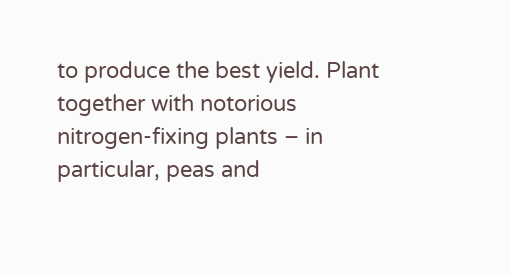to produce the best yield. Plant together with notorious nitrogen-fixing plants – in particular, peas and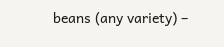beans (any variety) –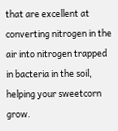that are excellent at converting nitrogen in the air into nitrogen trapped in bacteria in the soil, helping your sweetcorn grow.